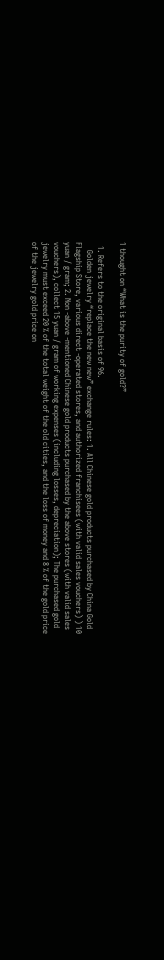1 thought on “What is the purity of gold?”

  1. Refers to the original basis of 96.
    Golden jewelry “replace the new new” exchange rules: 1. All Chinese gold products purchased by China Gold Flagship Store, various direct -operated stores, and authorized franchisees (with valid sales vouchers) ) 10 yuan / gram; 2. Non -above -mentioned Chinese gold products purchased by the above stores (with valid sales vouchers), collect 15 yuan / gram of working expenses (including losses, depreciation); The purchased gold jewelry must exceed 20 % of the total weight of the old cities, and the loss of money and 8 % of the gold price of the jewelry gold price on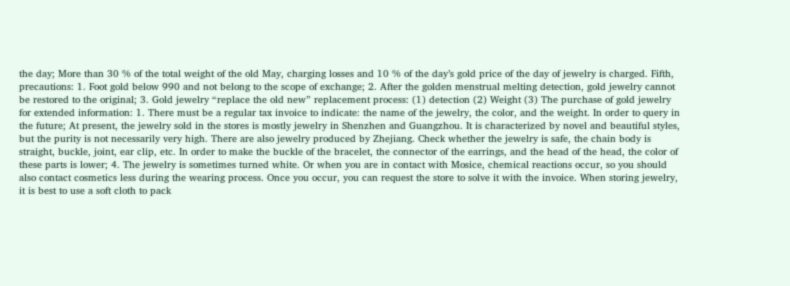the day; More than 30 % of the total weight of the old May, charging losses and 10 % of the day’s gold price of the day of jewelry is charged. Fifth, precautions: 1. Foot gold below 990 and not belong to the scope of exchange; 2. After the golden menstrual melting detection, gold jewelry cannot be restored to the original; 3. Gold jewelry “replace the old new” replacement process: (1) detection (2) Weight (3) The purchase of gold jewelry for extended information: 1. There must be a regular tax invoice to indicate: the name of the jewelry, the color, and the weight. In order to query in the future; At present, the jewelry sold in the stores is mostly jewelry in Shenzhen and Guangzhou. It is characterized by novel and beautiful styles, but the purity is not necessarily very high. There are also jewelry produced by Zhejiang. Check whether the jewelry is safe, the chain body is straight, buckle, joint, ear clip, etc. In order to make the buckle of the bracelet, the connector of the earrings, and the head of the head, the color of these parts is lower; 4. The jewelry is sometimes turned white. Or when you are in contact with Mosice, chemical reactions occur, so you should also contact cosmetics less during the wearing process. Once you occur, you can request the store to solve it with the invoice. When storing jewelry, it is best to use a soft cloth to pack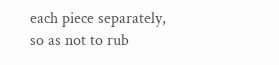each piece separately, so as not to rub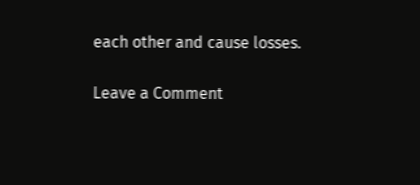each other and cause losses.

Leave a Comment